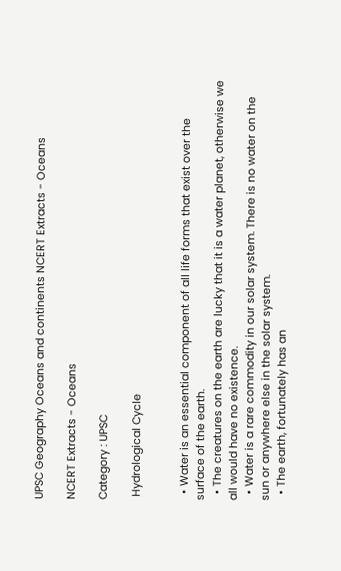UPSC Geography Oceans and continents NCERT Extracts - Oceans

NCERT Extracts - Oceans

Category : UPSC

 Hydrological Cycle


  • Water is an essential component of all life forms that exist over the surface of the earth.
  • The creatures on the earth are lucky that it is a water planet, otherwise we all would have no existence.
  • Water is a rare commodity in our solar system. There is no water on the sun or anywhere else in the solar system.
  • The earth, fortunately has an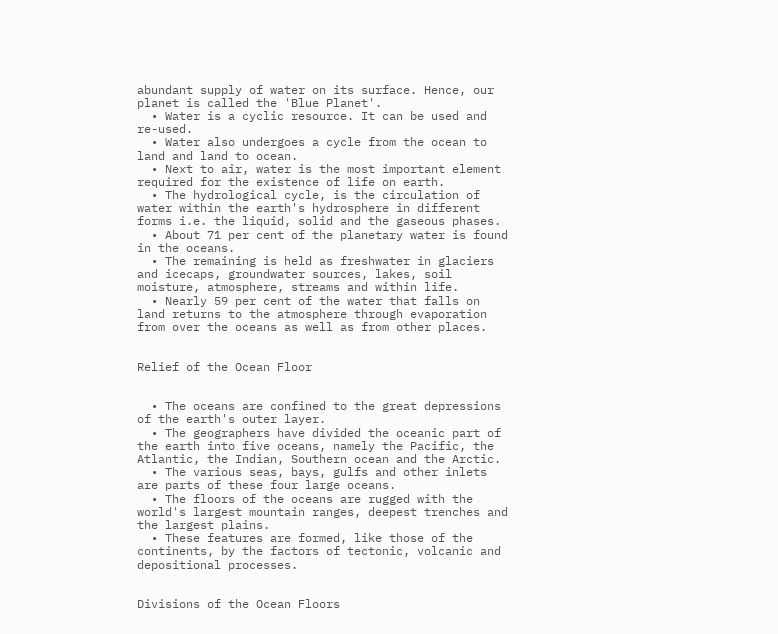abundant supply of water on its surface. Hence, our planet is called the 'Blue Planet'.
  • Water is a cyclic resource. It can be used and re-used.
  • Water also undergoes a cycle from the ocean to land and land to ocean.
  • Next to air, water is the most important element required for the existence of life on earth.
  • The hydrological cycle, is the circulation of water within the earth's hydrosphere in different forms i.e. the liquid, solid and the gaseous phases.
  • About 71 per cent of the planetary water is found in the oceans.
  • The remaining is held as freshwater in glaciers and icecaps, groundwater sources, lakes, soil moisture, atmosphere, streams and within life.
  • Nearly 59 per cent of the water that falls on land returns to the atmosphere through evaporation from over the oceans as well as from other places.


Relief of the Ocean Floor


  • The oceans are confined to the great depressions of the earth's outer layer.
  • The geographers have divided the oceanic part of the earth into five oceans, namely the Pacific, the Atlantic, the Indian, Southern ocean and the Arctic.
  • The various seas, bays, gulfs and other inlets are parts of these four large oceans.
  • The floors of the oceans are rugged with the world's largest mountain ranges, deepest trenches and the largest plains.
  • These features are formed, like those of the continents, by the factors of tectonic, volcanic and depositional processes.


Divisions of the Ocean Floors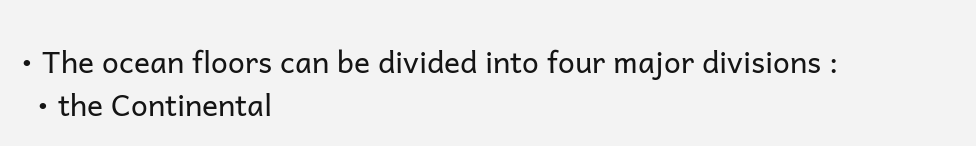• The ocean floors can be divided into four major divisions :
  • the Continental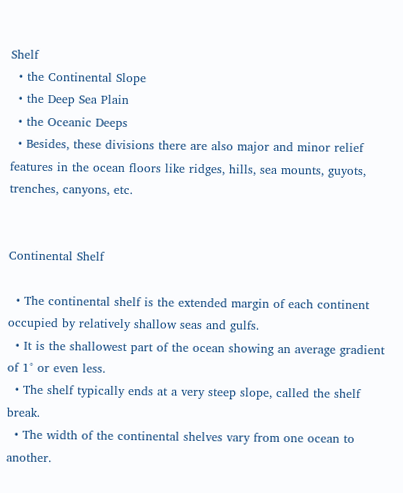Shelf
  • the Continental Slope
  • the Deep Sea Plain
  • the Oceanic Deeps
  • Besides, these divisions there are also major and minor relief features in the ocean floors like ridges, hills, sea mounts, guyots, trenches, canyons, etc.


Continental Shelf

  • The continental shelf is the extended margin of each continent occupied by relatively shallow seas and gulfs.
  • It is the shallowest part of the ocean showing an average gradient of 1° or even less.
  • The shelf typically ends at a very steep slope, called the shelf break.
  • The width of the continental shelves vary from one ocean to another.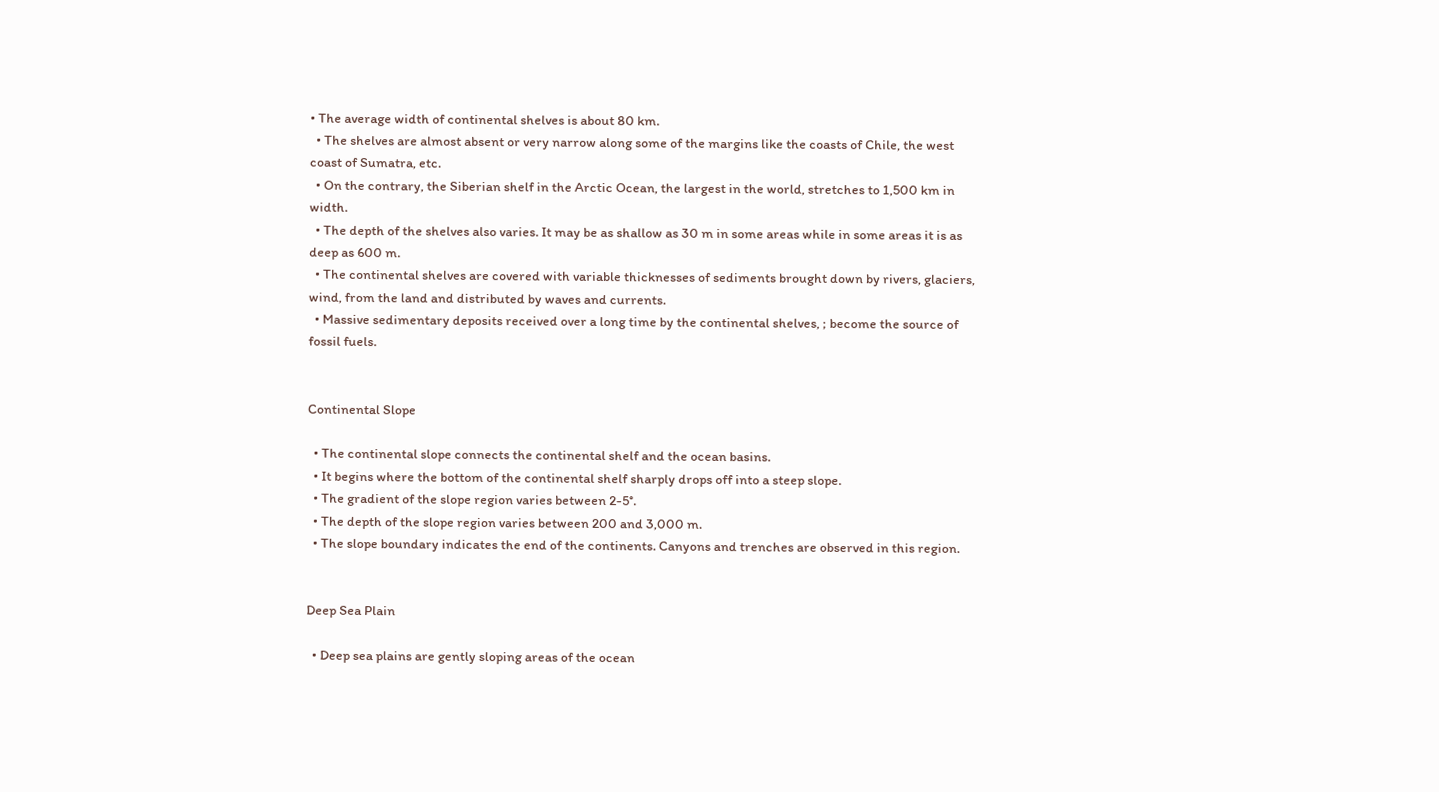• The average width of continental shelves is about 80 km.
  • The shelves are almost absent or very narrow along some of the margins like the coasts of Chile, the west coast of Sumatra, etc.
  • On the contrary, the Siberian shelf in the Arctic Ocean, the largest in the world, stretches to 1,500 km in width.
  • The depth of the shelves also varies. It may be as shallow as 30 m in some areas while in some areas it is as deep as 600 m.
  • The continental shelves are covered with variable thicknesses of sediments brought down by rivers, glaciers, wind, from the land and distributed by waves and currents.
  • Massive sedimentary deposits received over a long time by the continental shelves, ; become the source of fossil fuels.


Continental Slope

  • The continental slope connects the continental shelf and the ocean basins.
  • It begins where the bottom of the continental shelf sharply drops off into a steep slope.
  • The gradient of the slope region varies between 2-5°.
  • The depth of the slope region varies between 200 and 3,000 m.
  • The slope boundary indicates the end of the continents. Canyons and trenches are observed in this region.


Deep Sea Plain

  • Deep sea plains are gently sloping areas of the ocean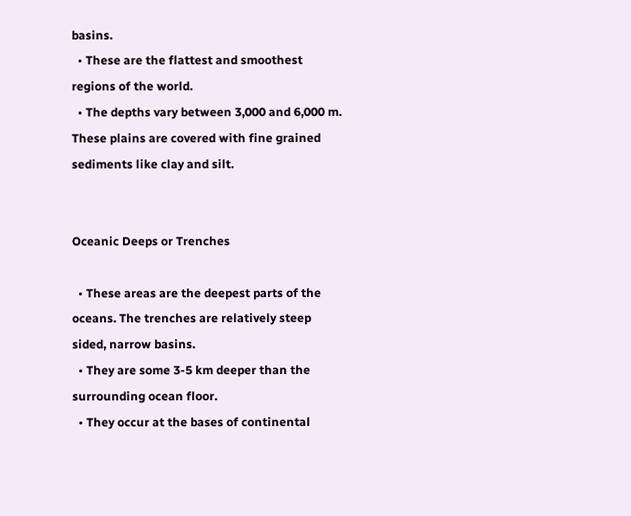basins.
  • These are the flattest and smoothest regions of the world.
  • The depths vary between 3,000 and 6,000 m. These plains are covered with fine grained sediments like clay and silt.


Oceanic Deeps or Trenches

  • These areas are the deepest parts of the oceans. The trenches are relatively steep sided, narrow basins.
  • They are some 3-5 km deeper than the surrounding ocean floor.
  • They occur at the bases of continental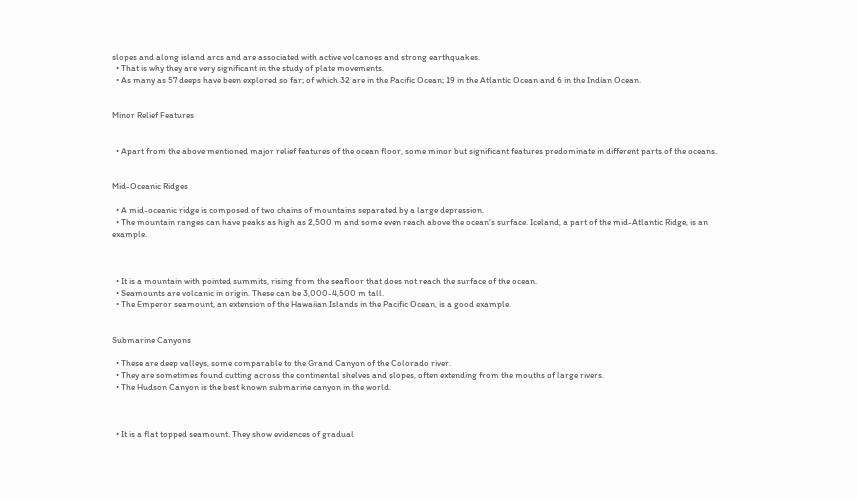slopes and along island arcs and are associated with active volcanoes and strong earthquakes.
  • That is why they are very significant in the study of plate movements.
  • As many as 57 deeps have been explored so far; of which 32 are in the Pacific Ocean; 19 in the Atlantic Ocean and 6 in the Indian Ocean.


Minor Relief Features


  • Apart from the above mentioned major relief features of the ocean floor, some minor but significant features predominate in different parts of the oceans.


Mid-Oceanic Ridges

  • A mid-oceanic ridge is composed of two chains of mountains separated by a large depression.
  • The mountain ranges can have peaks as high as 2,500 m and some even reach above the ocean's surface. Iceland, a part of the mid-Atlantic Ridge, is an example.



  • It is a mountain with pointed summits, rising from the seafloor that does not reach the surface of the ocean.
  • Seamounts are volcanic in origin. These can be 3,000-4,500 m tall.
  • The Emperor seamount, an extension of the Hawaiian Islands in the Pacific Ocean, is a good example.


Submarine Canyons

  • These are deep valleys, some comparable to the Grand Canyon of the Colorado river.
  • They are sometimes found cutting across the continental shelves and slopes, often extending from the mouths of large rivers.
  • The Hudson Canyon is the best known submarine canyon in the world.



  • It is a flat topped seamount. They show evidences of gradual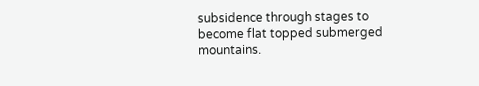subsidence through stages to become flat topped submerged mountains.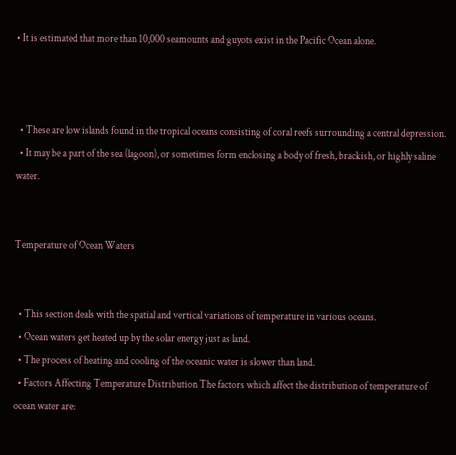• It is estimated that more than 10,000 seamounts and guyots exist in the Pacific Ocean alone.



  • These are low islands found in the tropical oceans consisting of coral reefs surrounding a central depression.
  • It may be a part of the sea (lagoon), or sometimes form enclosing a body of fresh, brackish, or highly saline water.


Temperature of Ocean Waters


  • This section deals with the spatial and vertical variations of temperature in various oceans.
  • Ocean waters get heated up by the solar energy just as land.
  • The process of heating and cooling of the oceanic water is slower than land.
  • Factors Affecting Temperature Distribution The factors which affect the distribution of temperature of ocean water are: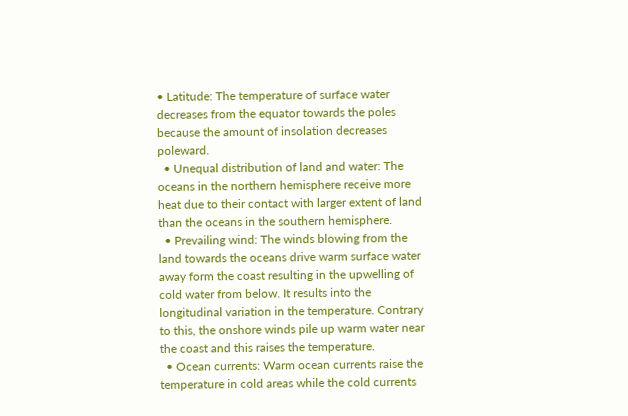• Latitude: The temperature of surface water decreases from the equator towards the poles because the amount of insolation decreases poleward.
  • Unequal distribution of land and water: The oceans in the northern hemisphere receive more heat due to their contact with larger extent of land than the oceans in the southern hemisphere.
  • Prevailing wind: The winds blowing from the land towards the oceans drive warm surface water away form the coast resulting in the upwelling of cold water from below. It results into the longitudinal variation in the temperature. Contrary to this, the onshore winds pile up warm water near the coast and this raises the temperature.
  • Ocean currents: Warm ocean currents raise the temperature in cold areas while the cold currents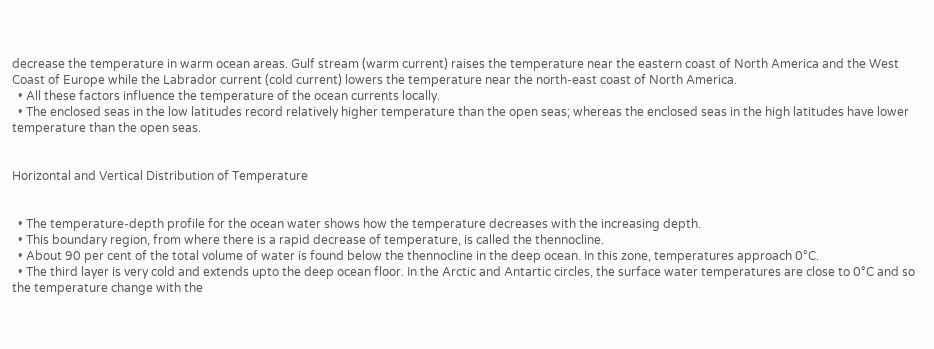decrease the temperature in warm ocean areas. Gulf stream (warm current) raises the temperature near the eastern coast of North America and the West Coast of Europe while the Labrador current (cold current) lowers the temperature near the north-east coast of North America.
  • All these factors influence the temperature of the ocean currents locally.
  • The enclosed seas in the low latitudes record relatively higher temperature than the open seas; whereas the enclosed seas in the high latitudes have lower temperature than the open seas.


Horizontal and Vertical Distribution of Temperature


  • The temperature-depth profile for the ocean water shows how the temperature decreases with the increasing depth.
  • This boundary region, from where there is a rapid decrease of temperature, is called the thennocline.
  • About 90 per cent of the total volume of water is found below the thennocline in the deep ocean. In this zone, temperatures approach 0°C.
  • The third layer is very cold and extends upto the deep ocean floor. In the Arctic and Antartic circles, the surface water temperatures are close to 0°C and so the temperature change with the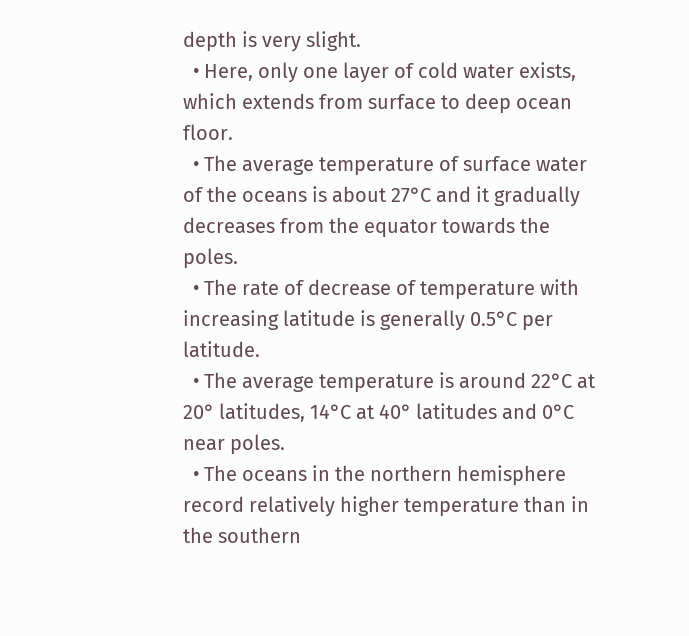depth is very slight.
  • Here, only one layer of cold water exists, which extends from surface to deep ocean floor.
  • The average temperature of surface water of the oceans is about 27°C and it gradually decreases from the equator towards the poles.
  • The rate of decrease of temperature with increasing latitude is generally 0.5°C per latitude.
  • The average temperature is around 22°C at 20° latitudes, 14°C at 40° latitudes and 0°C near poles.
  • The oceans in the northern hemisphere record relatively higher temperature than in the southern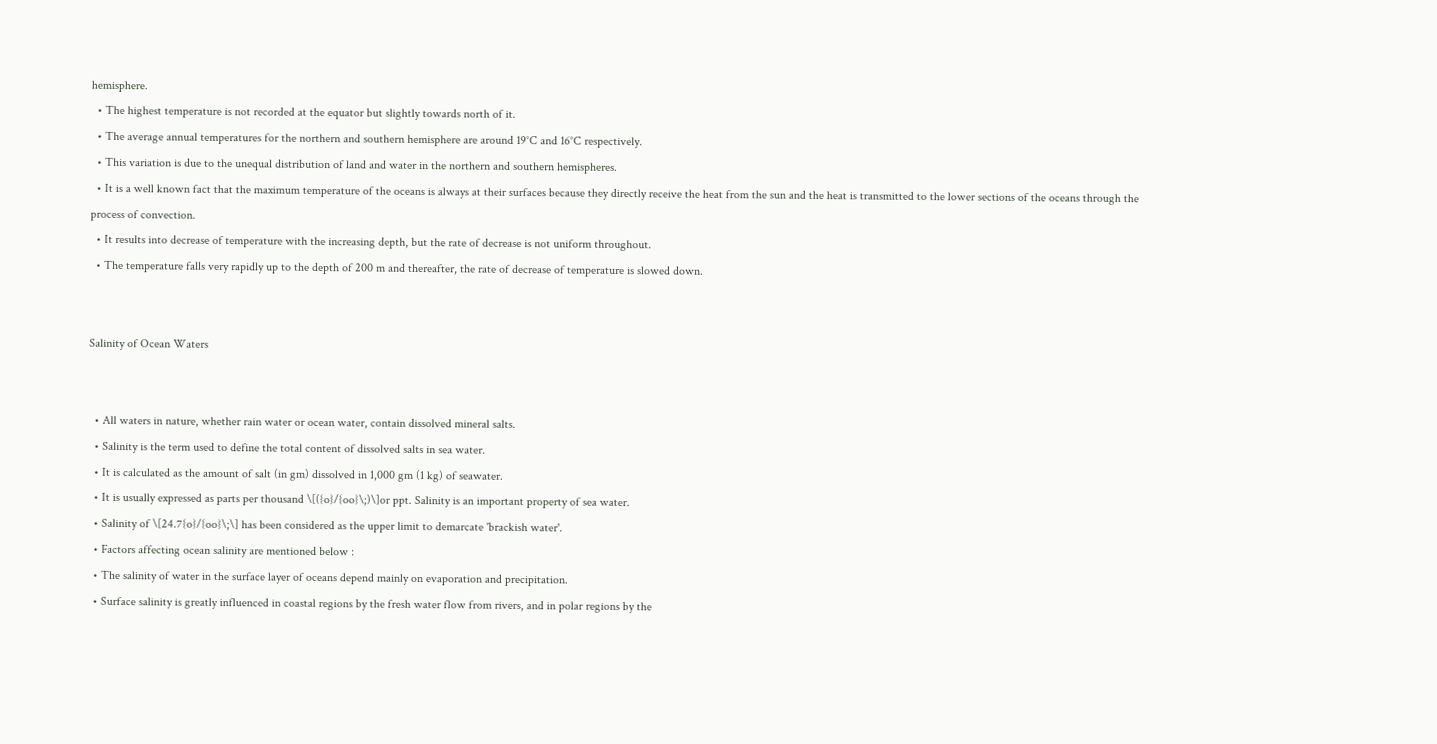hemisphere.
  • The highest temperature is not recorded at the equator but slightly towards north of it.
  • The average annual temperatures for the northern and southern hemisphere are around 19°C and 16°C respectively.
  • This variation is due to the unequal distribution of land and water in the northern and southern hemispheres.
  • It is a well known fact that the maximum temperature of the oceans is always at their surfaces because they directly receive the heat from the sun and the heat is transmitted to the lower sections of the oceans through the process of convection.
  • It results into decrease of temperature with the increasing depth, but the rate of decrease is not uniform throughout.
  • The temperature falls very rapidly up to the depth of 200 m and thereafter, the rate of decrease of temperature is slowed down.


Salinity of Ocean Waters


  • All waters in nature, whether rain water or ocean water, contain dissolved mineral salts.
  • Salinity is the term used to define the total content of dissolved salts in sea water.
  • It is calculated as the amount of salt (in gm) dissolved in 1,000 gm (1 kg) of seawater.
  • It is usually expressed as parts per thousand \[({o}/{oo}\;)\]or ppt. Salinity is an important property of sea water.
  • Salinity of \[24.7{o}/{oo}\;\] has been considered as the upper limit to demarcate 'brackish water'.
  • Factors affecting ocean salinity are mentioned below :
  • The salinity of water in the surface layer of oceans depend mainly on evaporation and precipitation.
  • Surface salinity is greatly influenced in coastal regions by the fresh water flow from rivers, and in polar regions by the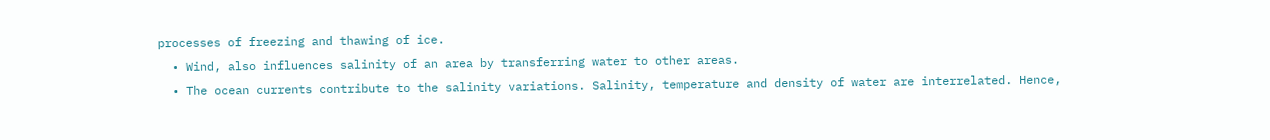processes of freezing and thawing of ice.
  • Wind, also influences salinity of an area by transferring water to other areas.
  • The ocean currents contribute to the salinity variations. Salinity, temperature and density of water are interrelated. Hence,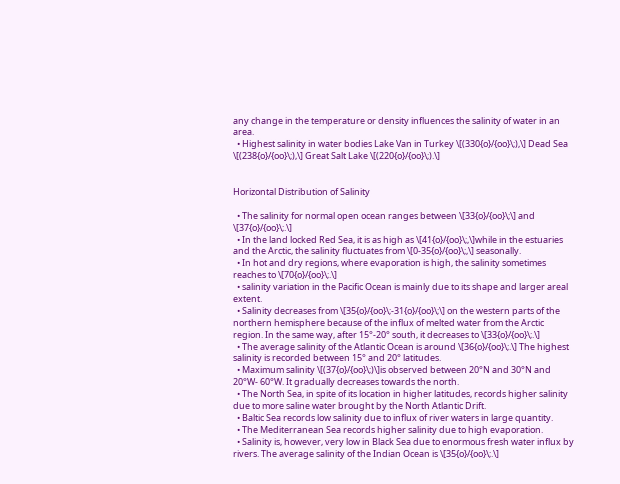any change in the temperature or density influences the salinity of water in an area.
  • Highest salinity in water bodies Lake Van in Turkey \[(330{o}/{oo}\;),\] Dead Sea \[(238{o}/{oo}\;),\] Great Salt Lake \[(220{o}/{oo}\;).\]


Horizontal Distribution of Salinity

  • The salinity for normal open ocean ranges between \[33{o}/{oo}\;\] and \[37{o}/{oo}\;.\]
  • In the land locked Red Sea, it is as high as \[41{o}/{oo}\;,\]while in the estuaries and the Arctic, the salinity fluctuates from \[0-35{o}/{oo}\;,\] seasonally.
  • In hot and dry regions, where evaporation is high, the salinity sometimes reaches to \[70{o}/{oo}\;.\]
  • salinity variation in the Pacific Ocean is mainly due to its shape and larger areal extent.
  • Salinity decreases from \[35{o}/{oo}\;-31{o}/{oo}\;\] on the western parts of the northern hemisphere because of the influx of melted water from the Arctic region. In the same way, after 15°-20° south, it decreases to \[33{o}/{oo}\;.\]
  • The average salinity of the Atlantic Ocean is around \[36{o}/{oo}\;.\] The highest salinity is recorded between 15° and 20° latitudes.
  • Maximum salinity \[(37{o}/{oo}\;)\]is observed between 20°N and 30°N and 20°W- 60°W. It gradually decreases towards the north.
  • The North Sea, in spite of its location in higher latitudes, records higher salinity due to more saline water brought by the North Atlantic Drift.
  • Baltic Sea records low salinity due to influx of river waters in large quantity.
  • The Mediterranean Sea records higher salinity due to high evaporation.
  • Salinity is, however, very low in Black Sea due to enormous fresh water influx by rivers. The average salinity of the Indian Ocean is \[35{o}/{oo}\;.\]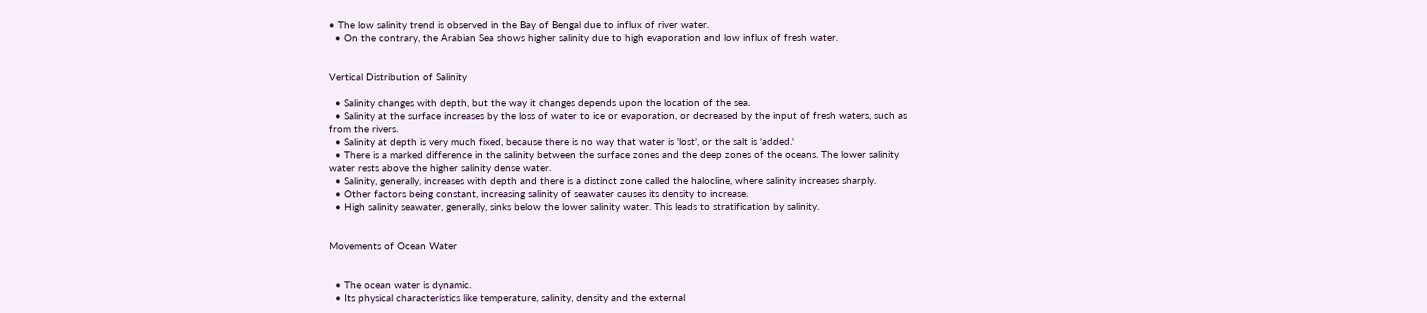• The low salinity trend is observed in the Bay of Bengal due to influx of river water.
  • On the contrary, the Arabian Sea shows higher salinity due to high evaporation and low influx of fresh water.


Vertical Distribution of Salinity

  • Salinity changes with depth, but the way it changes depends upon the location of the sea.
  • Salinity at the surface increases by the loss of water to ice or evaporation, or decreased by the input of fresh waters, such as from the rivers.
  • Salinity at depth is very much fixed, because there is no way that water is 'lost', or the salt is 'added.'
  • There is a marked difference in the salinity between the surface zones and the deep zones of the oceans. The lower salinity water rests above the higher salinity dense water.
  • Salinity, generally, increases with depth and there is a distinct zone called the halocline, where salinity increases sharply.
  • Other factors being constant, increasing salinity of seawater causes its density to increase.
  • High salinity seawater, generally, sinks below the lower salinity water. This leads to stratification by salinity.


Movements of Ocean Water


  • The ocean water is dynamic.
  • Its physical characteristics like temperature, salinity, density and the external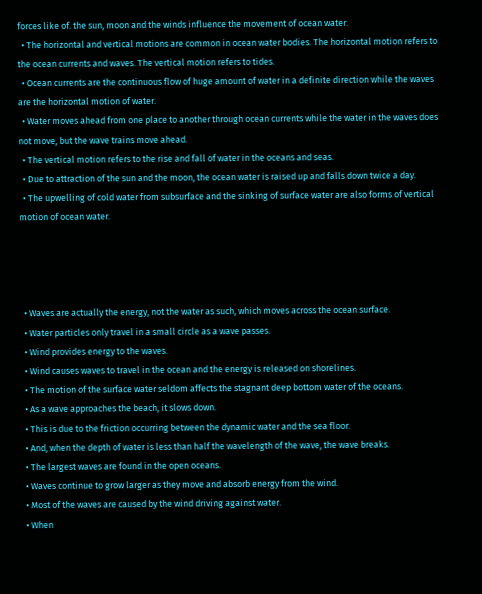forces like of. the sun, moon and the winds influence the movement of ocean water.
  • The horizontal and vertical motions are common in ocean water bodies. The horizontal motion refers to the ocean currents and waves. The vertical motion refers to tides.
  • Ocean currents are the continuous flow of huge amount of water in a definite direction while the waves are the horizontal motion of water.
  • Water moves ahead from one place to another through ocean currents while the water in the waves does not move, but the wave trains move ahead.
  • The vertical motion refers to the rise and fall of water in the oceans and seas.
  • Due to attraction of the sun and the moon, the ocean water is raised up and falls down twice a day.
  • The upwelling of cold water from subsurface and the sinking of surface water are also forms of vertical motion of ocean water.




  • Waves are actually the energy, not the water as such, which moves across the ocean surface.
  • Water particles only travel in a small circle as a wave passes.
  • Wind provides energy to the waves.
  • Wind causes waves to travel in the ocean and the energy is released on shorelines.
  • The motion of the surface water seldom affects the stagnant deep bottom water of the oceans.
  • As a wave approaches the beach, it slows down.
  • This is due to the friction occurring between the dynamic water and the sea floor.
  • And, when the depth of water is less than half the wavelength of the wave, the wave breaks.
  • The largest waves are found in the open oceans.
  • Waves continue to grow larger as they move and absorb energy from the wind.
  • Most of the waves are caused by the wind driving against water.
  • When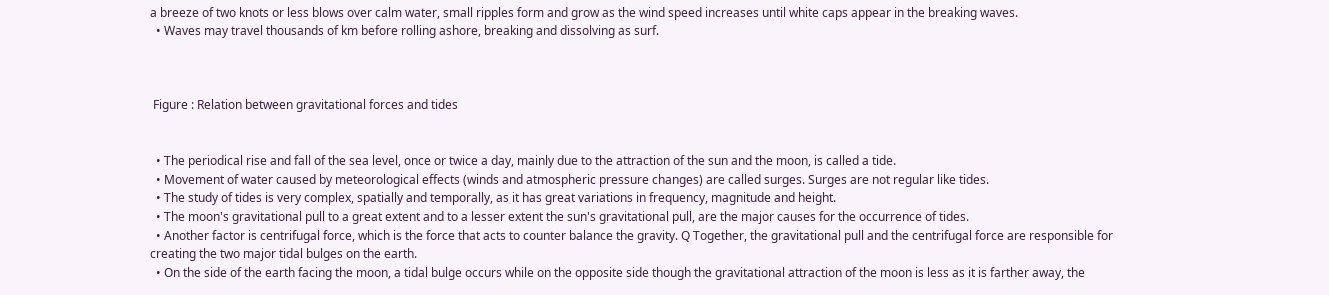a breeze of two knots or less blows over calm water, small ripples form and grow as the wind speed increases until white caps appear in the breaking waves.
  • Waves may travel thousands of km before rolling ashore, breaking and dissolving as surf.



 Figure : Relation between gravitational forces and tides


  • The periodical rise and fall of the sea level, once or twice a day, mainly due to the attraction of the sun and the moon, is called a tide.
  • Movement of water caused by meteorological effects (winds and atmospheric pressure changes) are called surges. Surges are not regular like tides.
  • The study of tides is very complex, spatially and temporally, as it has great variations in frequency, magnitude and height.
  • The moon's gravitational pull to a great extent and to a lesser extent the sun's gravitational pull, are the major causes for the occurrence of tides.
  • Another factor is centrifugal force, which is the force that acts to counter balance the gravity. Q Together, the gravitational pull and the centrifugal force are responsible for creating the two major tidal bulges on the earth.
  • On the side of the earth facing the moon, a tidal bulge occurs while on the opposite side though the gravitational attraction of the moon is less as it is farther away, the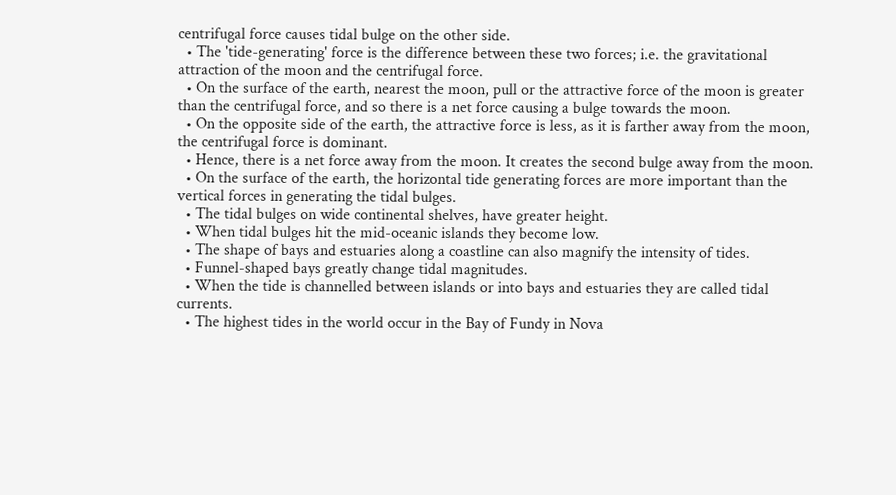centrifugal force causes tidal bulge on the other side.
  • The 'tide-generating' force is the difference between these two forces; i.e. the gravitational attraction of the moon and the centrifugal force.
  • On the surface of the earth, nearest the moon, pull or the attractive force of the moon is greater than the centrifugal force, and so there is a net force causing a bulge towards the moon.
  • On the opposite side of the earth, the attractive force is less, as it is farther away from the moon, the centrifugal force is dominant.
  • Hence, there is a net force away from the moon. It creates the second bulge away from the moon.
  • On the surface of the earth, the horizontal tide generating forces are more important than the vertical forces in generating the tidal bulges.
  • The tidal bulges on wide continental shelves, have greater height.
  • When tidal bulges hit the mid-oceanic islands they become low.
  • The shape of bays and estuaries along a coastline can also magnify the intensity of tides.
  • Funnel-shaped bays greatly change tidal magnitudes.
  • When the tide is channelled between islands or into bays and estuaries they are called tidal currents.
  • The highest tides in the world occur in the Bay of Fundy in Nova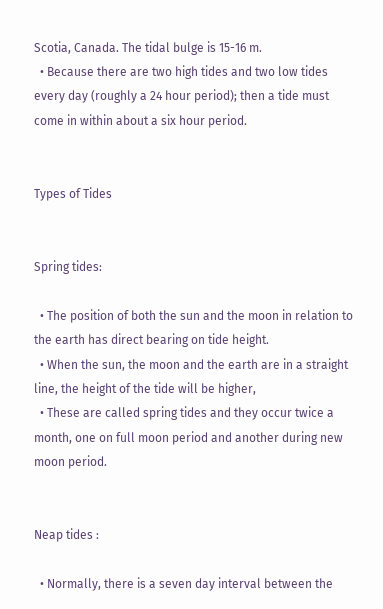Scotia, Canada. The tidal bulge is 15-16 m.
  • Because there are two high tides and two low tides every day (roughly a 24 hour period); then a tide must come in within about a six hour period.


Types of Tides


Spring tides:

  • The position of both the sun and the moon in relation to the earth has direct bearing on tide height.
  • When the sun, the moon and the earth are in a straight line, the height of the tide will be higher,
  • These are called spring tides and they occur twice a month, one on full moon period and another during new moon period.


Neap tides :

  • Normally, there is a seven day interval between the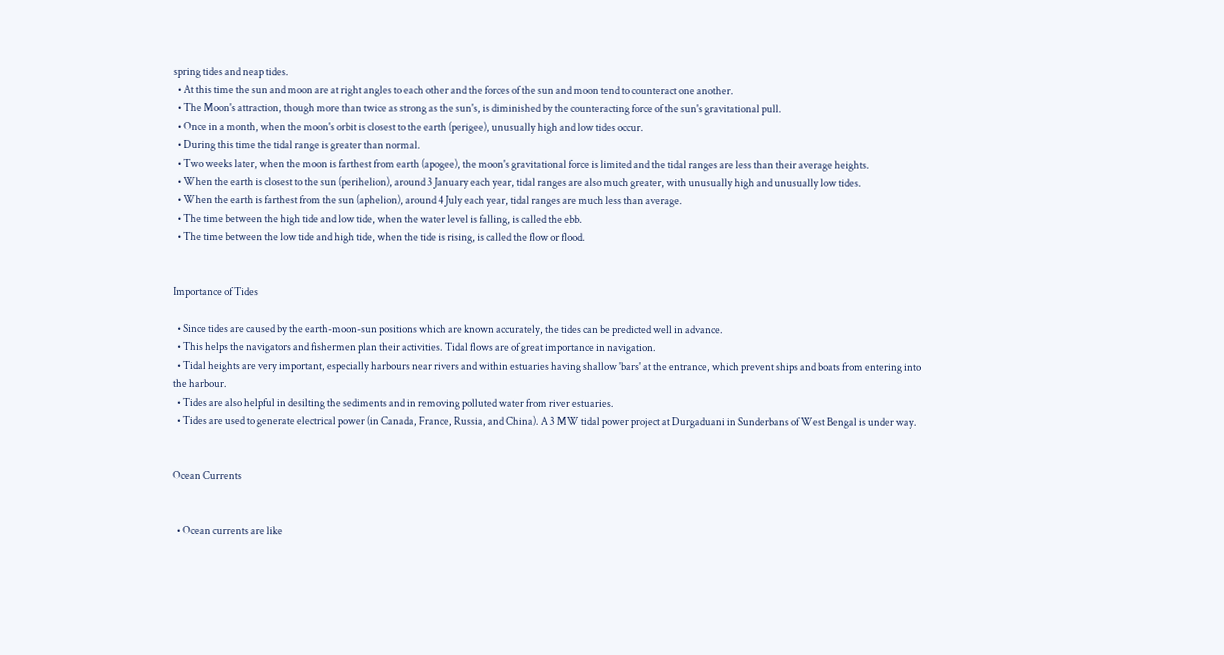spring tides and neap tides.
  • At this time the sun and moon are at right angles to each other and the forces of the sun and moon tend to counteract one another.
  • The Moon's attraction, though more than twice as strong as the sun's, is diminished by the counteracting force of the sun's gravitational pull.
  • Once in a month, when the moon's orbit is closest to the earth (perigee), unusually high and low tides occur.
  • During this time the tidal range is greater than normal.
  • Two weeks later, when the moon is farthest from earth (apogee), the moon's gravitational force is limited and the tidal ranges are less than their average heights.
  • When the earth is closest to the sun (perihelion), around 3 January each year, tidal ranges are also much greater, with unusually high and unusually low tides.
  • When the earth is farthest from the sun (aphelion), around 4 July each year, tidal ranges are much less than average.
  • The time between the high tide and low tide, when the water level is falling, is called the ebb.
  • The time between the low tide and high tide, when the tide is rising, is called the flow or flood.


Importance of Tides

  • Since tides are caused by the earth-moon-sun positions which are known accurately, the tides can be predicted well in advance.
  • This helps the navigators and fishermen plan their activities. Tidal flows are of great importance in navigation.
  • Tidal heights are very important, especially harbours near rivers and within estuaries having shallow 'bars' at the entrance, which prevent ships and boats from entering into the harbour.
  • Tides are also helpful in desilting the sediments and in removing polluted water from river estuaries.
  • Tides are used to generate electrical power (in Canada, France, Russia, and China). A 3 MW tidal power project at Durgaduani in Sunderbans of West Bengal is under way.


Ocean Currents


  • Ocean currents are like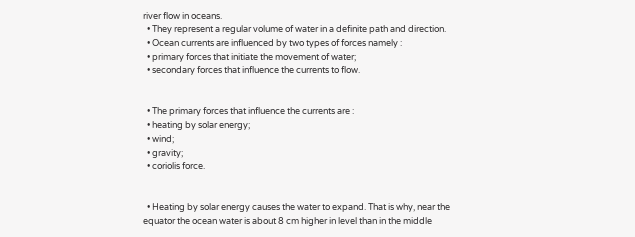river flow in oceans.
  • They represent a regular volume of water in a definite path and direction.
  • Ocean currents are influenced by two types of forces namely :
  • primary forces that initiate the movement of water;
  • secondary forces that influence the currents to flow.


  • The primary forces that influence the currents are :
  • heating by solar energy;
  • wind;
  • gravity;
  • coriolis force.


  • Heating by solar energy causes the water to expand. That is why, near the equator the ocean water is about 8 cm higher in level than in the middle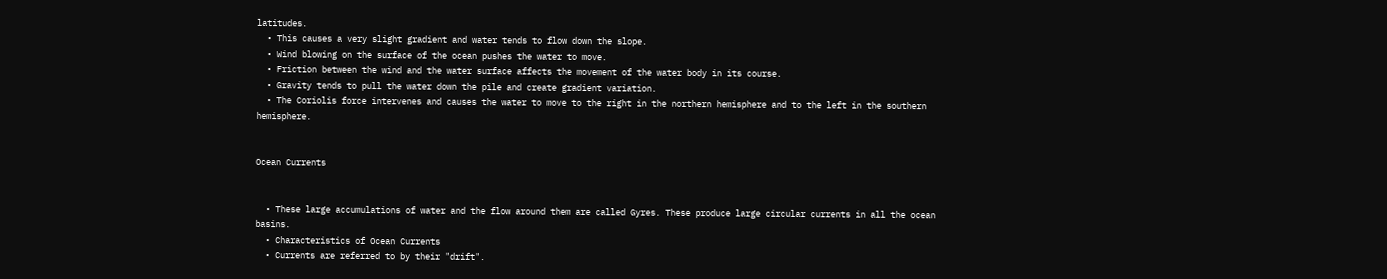latitudes.
  • This causes a very slight gradient and water tends to flow down the slope.
  • Wind blowing on the surface of the ocean pushes the water to move.
  • Friction between the wind and the water surface affects the movement of the water body in its course.
  • Gravity tends to pull the water down the pile and create gradient variation.
  • The Coriolis force intervenes and causes the water to move to the right in the northern hemisphere and to the left in the southern hemisphere.


Ocean Currents


  • These large accumulations of water and the flow around them are called Gyres. These produce large circular currents in all the ocean basins.
  • Characteristics of Ocean Currents
  • Currents are referred to by their "drift".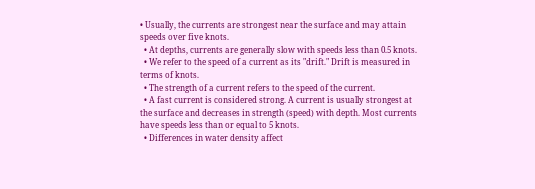• Usually, the currents are strongest near the surface and may attain speeds over five knots.
  • At depths, currents are generally slow with speeds less than 0.5 knots.
  • We refer to the speed of a current as its "drift." Drift is measured in terms of knots.
  • The strength of a current refers to the speed of the current.
  • A fast current is considered strong. A current is usually strongest at the surface and decreases in strength (speed) with depth. Most currents have speeds less than or equal to 5 knots.
  • Differences in water density affect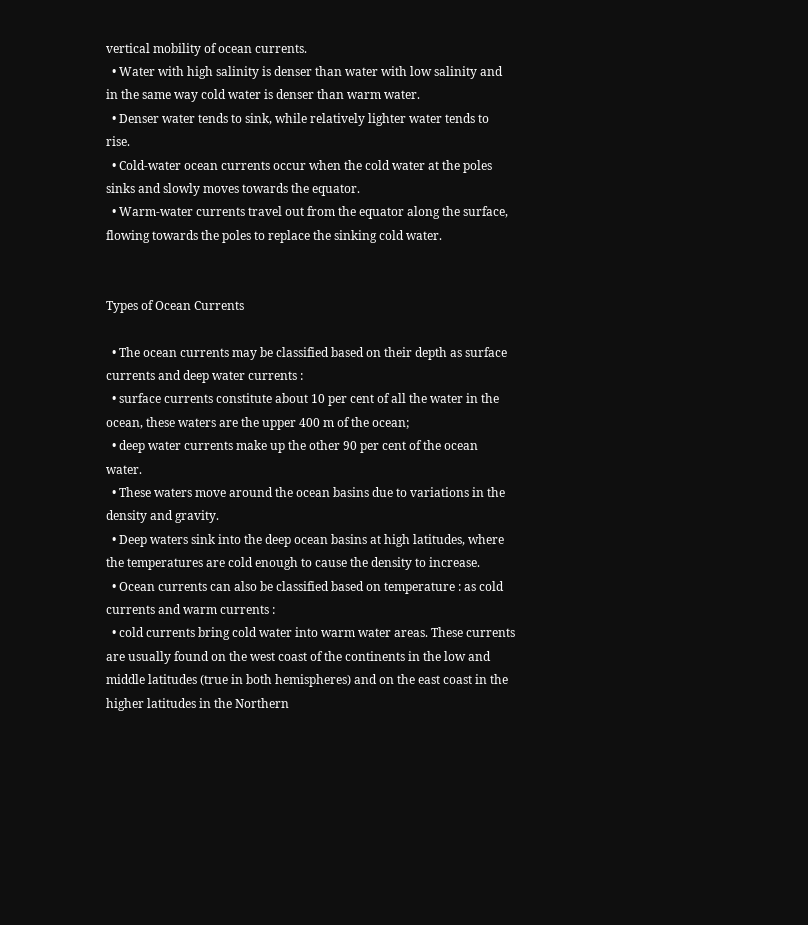vertical mobility of ocean currents.
  • Water with high salinity is denser than water with low salinity and in the same way cold water is denser than warm water.
  • Denser water tends to sink, while relatively lighter water tends to rise.
  • Cold-water ocean currents occur when the cold water at the poles sinks and slowly moves towards the equator.
  • Warm-water currents travel out from the equator along the surface, flowing towards the poles to replace the sinking cold water.


Types of Ocean Currents

  • The ocean currents may be classified based on their depth as surface currents and deep water currents :
  • surface currents constitute about 10 per cent of all the water in the ocean, these waters are the upper 400 m of the ocean;
  • deep water currents make up the other 90 per cent of the ocean water.
  • These waters move around the ocean basins due to variations in the density and gravity.
  • Deep waters sink into the deep ocean basins at high latitudes, where the temperatures are cold enough to cause the density to increase.
  • Ocean currents can also be classified based on temperature : as cold currents and warm currents :
  • cold currents bring cold water into warm water areas. These currents are usually found on the west coast of the continents in the low and middle latitudes (true in both hemispheres) and on the east coast in the higher latitudes in the Northern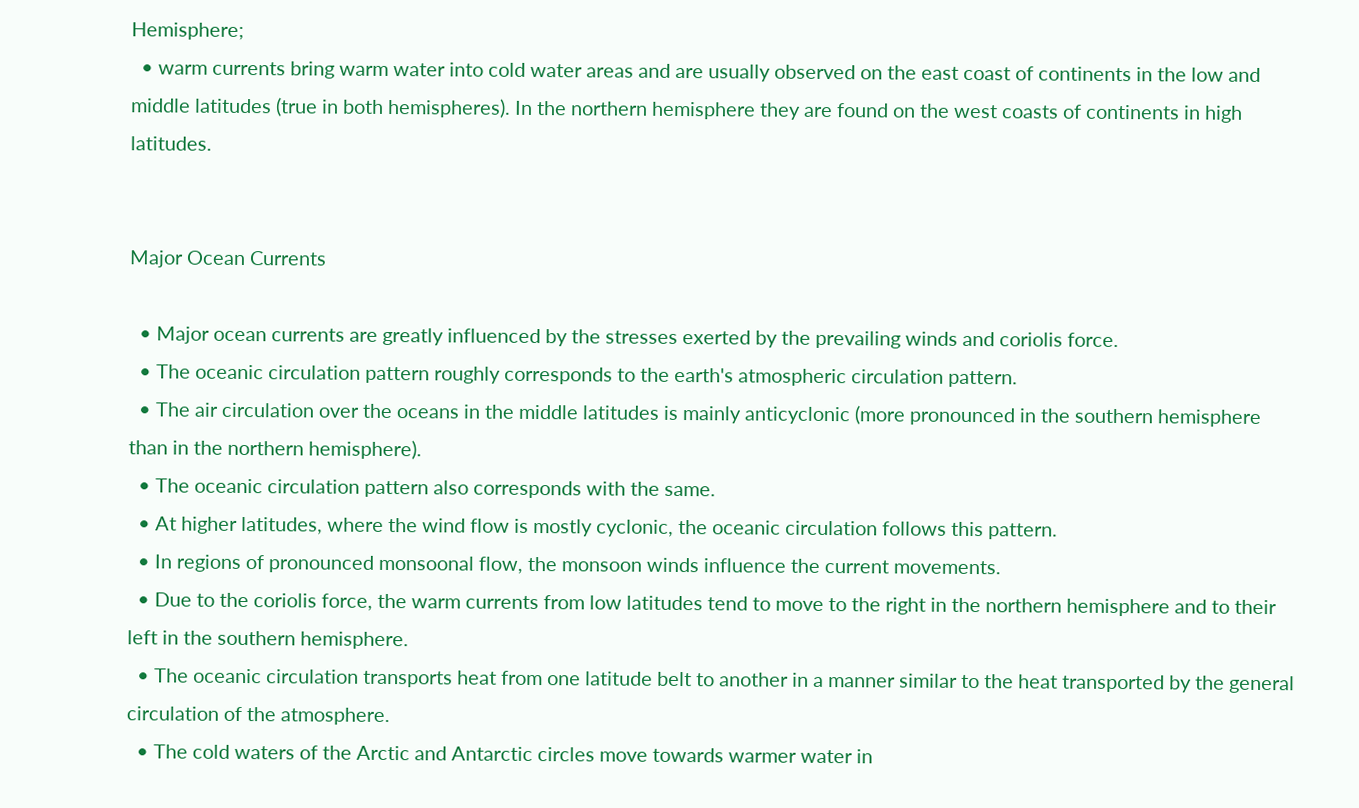Hemisphere;
  • warm currents bring warm water into cold water areas and are usually observed on the east coast of continents in the low and middle latitudes (true in both hemispheres). In the northern hemisphere they are found on the west coasts of continents in high latitudes.


Major Ocean Currents

  • Major ocean currents are greatly influenced by the stresses exerted by the prevailing winds and coriolis force.
  • The oceanic circulation pattern roughly corresponds to the earth's atmospheric circulation pattern.
  • The air circulation over the oceans in the middle latitudes is mainly anticyclonic (more pronounced in the southern hemisphere than in the northern hemisphere).
  • The oceanic circulation pattern also corresponds with the same.
  • At higher latitudes, where the wind flow is mostly cyclonic, the oceanic circulation follows this pattern.
  • In regions of pronounced monsoonal flow, the monsoon winds influence the current movements.
  • Due to the coriolis force, the warm currents from low latitudes tend to move to the right in the northern hemisphere and to their left in the southern hemisphere.
  • The oceanic circulation transports heat from one latitude belt to another in a manner similar to the heat transported by the general circulation of the atmosphere.
  • The cold waters of the Arctic and Antarctic circles move towards warmer water in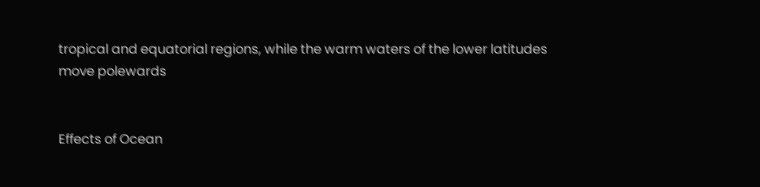tropical and equatorial regions, while the warm waters of the lower latitudes move polewards


Effects of Ocean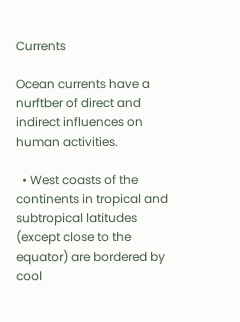Currents

Ocean currents have a nurftber of direct and indirect influences on human activities.

  • West coasts of the continents in tropical and subtropical latitudes (except close to the equator) are bordered by cool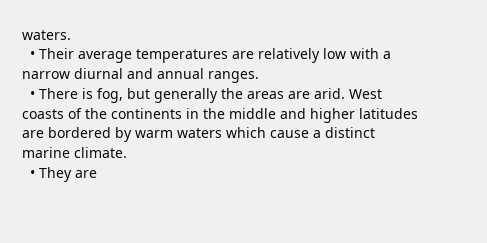waters.
  • Their average temperatures are relatively low with a narrow diurnal and annual ranges.
  • There is fog, but generally the areas are arid. West coasts of the continents in the middle and higher latitudes are bordered by warm waters which cause a distinct marine climate.
  • They are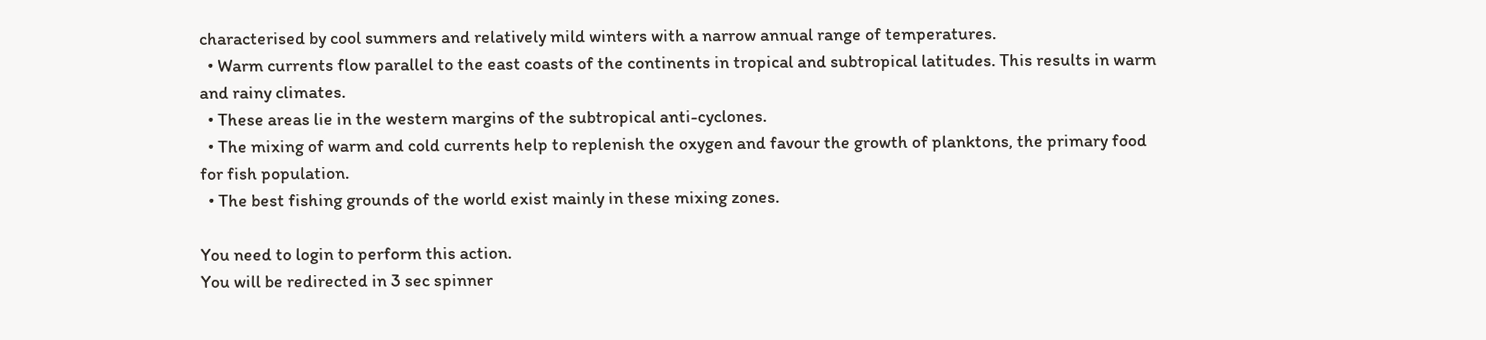characterised by cool summers and relatively mild winters with a narrow annual range of temperatures.
  • Warm currents flow parallel to the east coasts of the continents in tropical and subtropical latitudes. This results in warm and rainy climates.
  • These areas lie in the western margins of the subtropical anti-cyclones.
  • The mixing of warm and cold currents help to replenish the oxygen and favour the growth of planktons, the primary food for fish population.
  • The best fishing grounds of the world exist mainly in these mixing zones.

You need to login to perform this action.
You will be redirected in 3 sec spinner